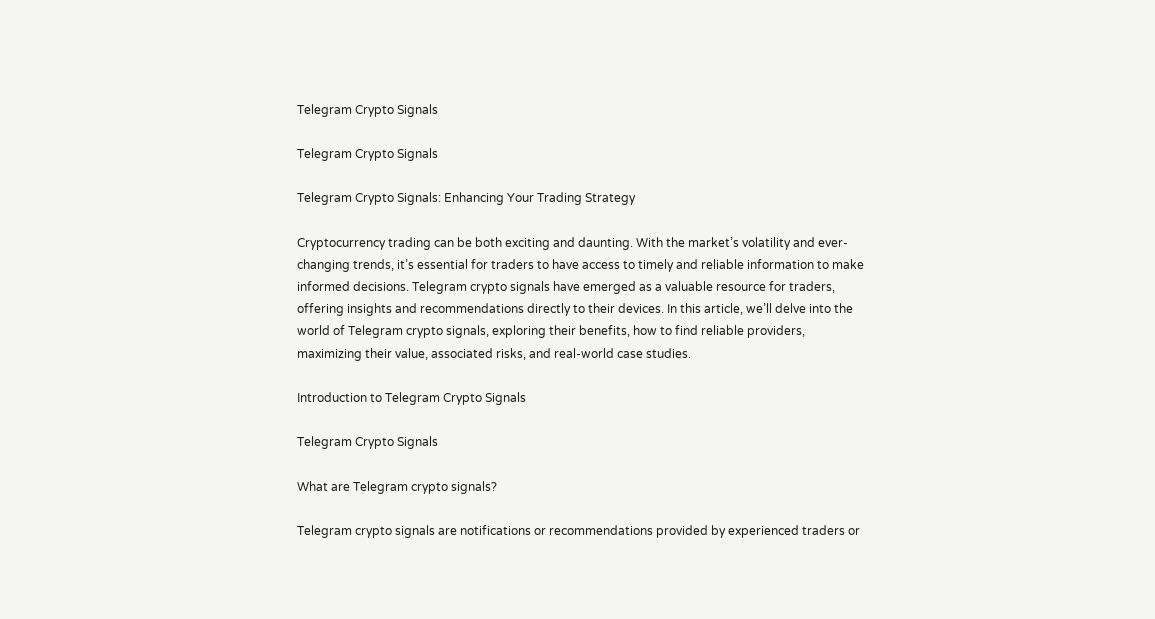Telegram Crypto Signals

Telegram Crypto Signals

Telegram Crypto Signals: Enhancing Your Trading Strategy

Cryptocurrency trading can be both exciting and daunting. With the market’s volatility and ever-changing trends, it’s essential for traders to have access to timely and reliable information to make informed decisions. Telegram crypto signals have emerged as a valuable resource for traders, offering insights and recommendations directly to their devices. In this article, we’ll delve into the world of Telegram crypto signals, exploring their benefits, how to find reliable providers, maximizing their value, associated risks, and real-world case studies.

Introduction to Telegram Crypto Signals

Telegram Crypto Signals

What are Telegram crypto signals?

Telegram crypto signals are notifications or recommendations provided by experienced traders or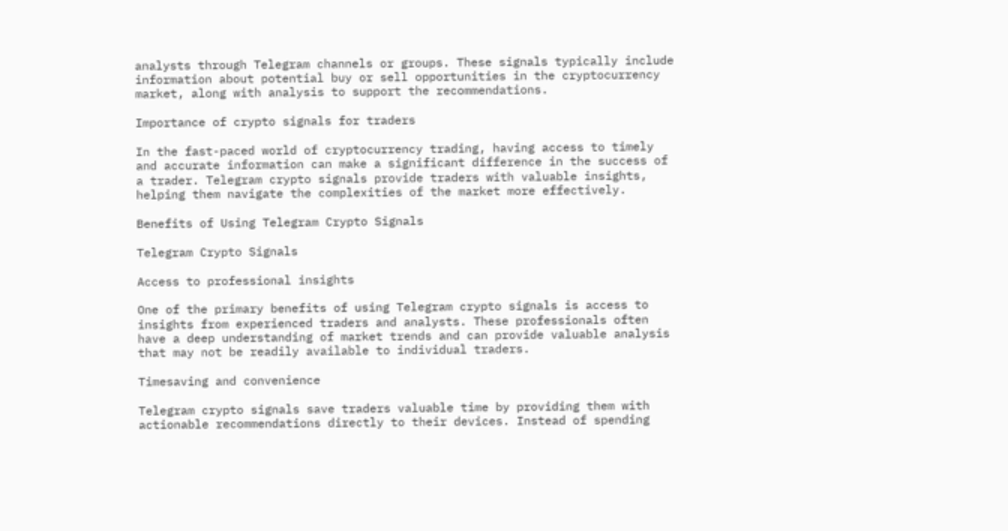analysts through Telegram channels or groups. These signals typically include information about potential buy or sell opportunities in the cryptocurrency market, along with analysis to support the recommendations.

Importance of crypto signals for traders

In the fast-paced world of cryptocurrency trading, having access to timely and accurate information can make a significant difference in the success of a trader. Telegram crypto signals provide traders with valuable insights, helping them navigate the complexities of the market more effectively.

Benefits of Using Telegram Crypto Signals

Telegram Crypto Signals

Access to professional insights

One of the primary benefits of using Telegram crypto signals is access to insights from experienced traders and analysts. These professionals often have a deep understanding of market trends and can provide valuable analysis that may not be readily available to individual traders.

Timesaving and convenience

Telegram crypto signals save traders valuable time by providing them with actionable recommendations directly to their devices. Instead of spending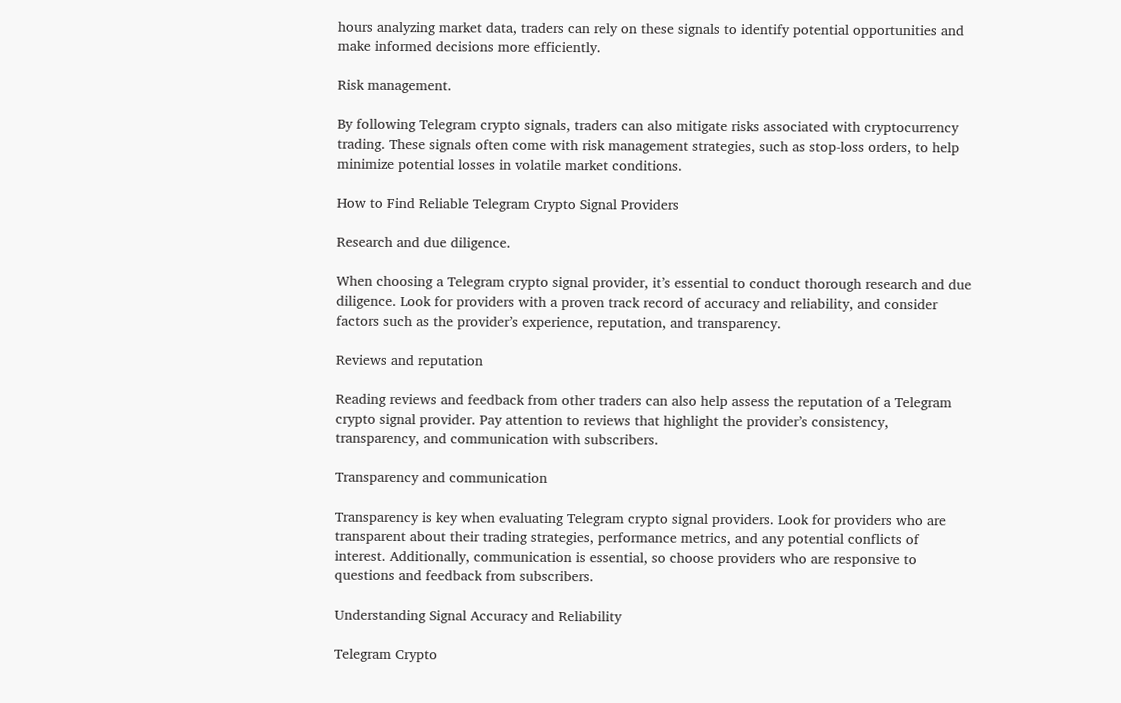hours analyzing market data, traders can rely on these signals to identify potential opportunities and make informed decisions more efficiently.

Risk management.

By following Telegram crypto signals, traders can also mitigate risks associated with cryptocurrency trading. These signals often come with risk management strategies, such as stop-loss orders, to help minimize potential losses in volatile market conditions.

How to Find Reliable Telegram Crypto Signal Providers

Research and due diligence.

When choosing a Telegram crypto signal provider, it’s essential to conduct thorough research and due diligence. Look for providers with a proven track record of accuracy and reliability, and consider factors such as the provider’s experience, reputation, and transparency.

Reviews and reputation

Reading reviews and feedback from other traders can also help assess the reputation of a Telegram crypto signal provider. Pay attention to reviews that highlight the provider’s consistency, transparency, and communication with subscribers.

Transparency and communication

Transparency is key when evaluating Telegram crypto signal providers. Look for providers who are transparent about their trading strategies, performance metrics, and any potential conflicts of interest. Additionally, communication is essential, so choose providers who are responsive to questions and feedback from subscribers.

Understanding Signal Accuracy and Reliability

Telegram Crypto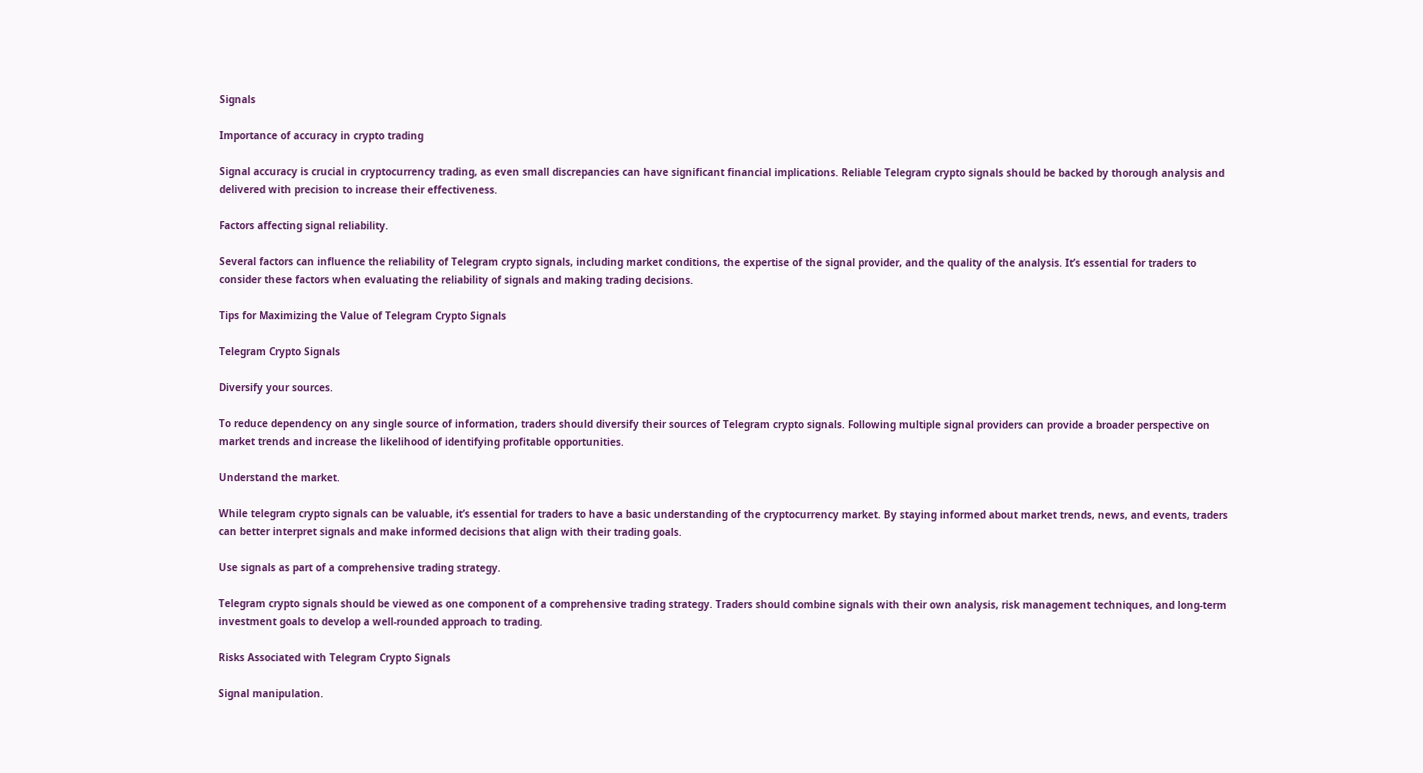Signals

Importance of accuracy in crypto trading

Signal accuracy is crucial in cryptocurrency trading, as even small discrepancies can have significant financial implications. Reliable Telegram crypto signals should be backed by thorough analysis and delivered with precision to increase their effectiveness.

Factors affecting signal reliability.

Several factors can influence the reliability of Telegram crypto signals, including market conditions, the expertise of the signal provider, and the quality of the analysis. It’s essential for traders to consider these factors when evaluating the reliability of signals and making trading decisions.

Tips for Maximizing the Value of Telegram Crypto Signals

Telegram Crypto Signals

Diversify your sources.

To reduce dependency on any single source of information, traders should diversify their sources of Telegram crypto signals. Following multiple signal providers can provide a broader perspective on market trends and increase the likelihood of identifying profitable opportunities.

Understand the market.

While telegram crypto signals can be valuable, it’s essential for traders to have a basic understanding of the cryptocurrency market. By staying informed about market trends, news, and events, traders can better interpret signals and make informed decisions that align with their trading goals.

Use signals as part of a comprehensive trading strategy.

Telegram crypto signals should be viewed as one component of a comprehensive trading strategy. Traders should combine signals with their own analysis, risk management techniques, and long-term investment goals to develop a well-rounded approach to trading.

Risks Associated with Telegram Crypto Signals

Signal manipulation.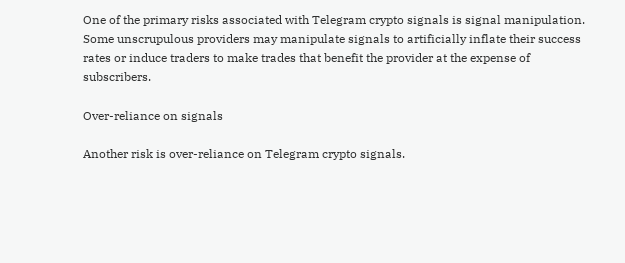One of the primary risks associated with Telegram crypto signals is signal manipulation. Some unscrupulous providers may manipulate signals to artificially inflate their success rates or induce traders to make trades that benefit the provider at the expense of subscribers.

Over-reliance on signals

Another risk is over-reliance on Telegram crypto signals.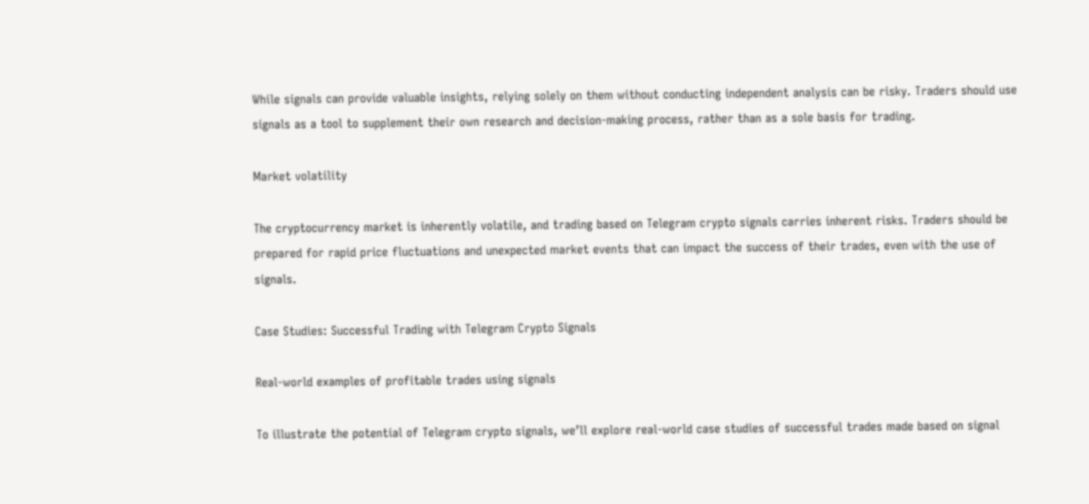While signals can provide valuable insights, relying solely on them without conducting independent analysis can be risky. Traders should use signals as a tool to supplement their own research and decision-making process, rather than as a sole basis for trading.

Market volatility

The cryptocurrency market is inherently volatile, and trading based on Telegram crypto signals carries inherent risks. Traders should be prepared for rapid price fluctuations and unexpected market events that can impact the success of their trades, even with the use of signals.

Case Studies: Successful Trading with Telegram Crypto Signals

Real-world examples of profitable trades using signals

To illustrate the potential of Telegram crypto signals, we’ll explore real-world case studies of successful trades made based on signal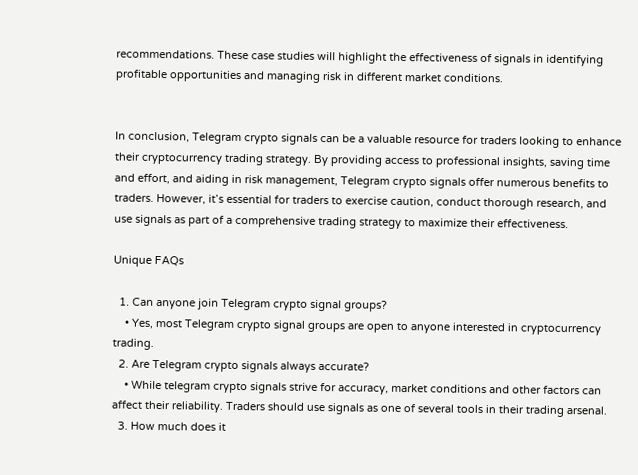recommendations. These case studies will highlight the effectiveness of signals in identifying profitable opportunities and managing risk in different market conditions.


In conclusion, Telegram crypto signals can be a valuable resource for traders looking to enhance their cryptocurrency trading strategy. By providing access to professional insights, saving time and effort, and aiding in risk management, Telegram crypto signals offer numerous benefits to traders. However, it’s essential for traders to exercise caution, conduct thorough research, and use signals as part of a comprehensive trading strategy to maximize their effectiveness.

Unique FAQs

  1. Can anyone join Telegram crypto signal groups?
    • Yes, most Telegram crypto signal groups are open to anyone interested in cryptocurrency trading.
  2. Are Telegram crypto signals always accurate?
    • While telegram crypto signals strive for accuracy, market conditions and other factors can affect their reliability. Traders should use signals as one of several tools in their trading arsenal.
  3. How much does it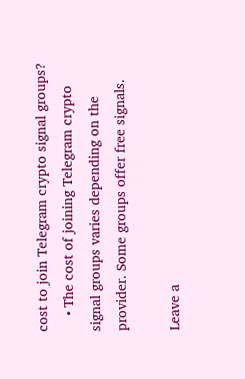cost to join Telegram crypto signal groups?
    • The cost of joining Telegram crypto signal groups varies depending on the provider. Some groups offer free signals.

Leave a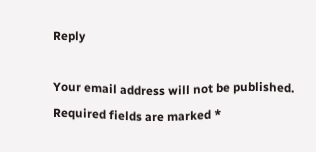Reply

Your email address will not be published. Required fields are marked *